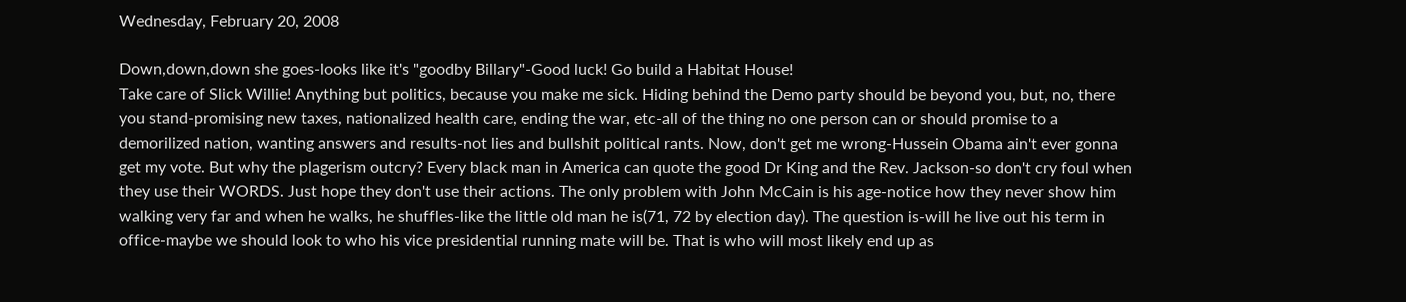Wednesday, February 20, 2008

Down,down,down she goes-looks like it's "goodby Billary"-Good luck! Go build a Habitat House!
Take care of Slick Willie! Anything but politics, because you make me sick. Hiding behind the Demo party should be beyond you, but, no, there you stand-promising new taxes, nationalized health care, ending the war, etc-all of the thing no one person can or should promise to a demorilized nation, wanting answers and results-not lies and bullshit political rants. Now, don't get me wrong-Hussein Obama ain't ever gonna get my vote. But why the plagerism outcry? Every black man in America can quote the good Dr King and the Rev. Jackson-so don't cry foul when they use their WORDS. Just hope they don't use their actions. The only problem with John McCain is his age-notice how they never show him walking very far and when he walks, he shuffles-like the little old man he is(71, 72 by election day). The question is-will he live out his term in office-maybe we should look to who his vice presidential running mate will be. That is who will most likely end up as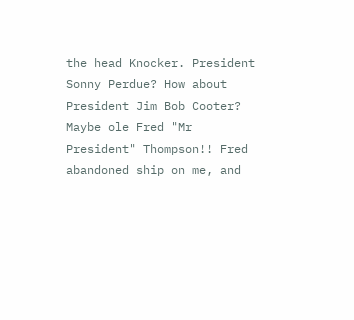the head Knocker. President Sonny Perdue? How about President Jim Bob Cooter? Maybe ole Fred "Mr President" Thompson!! Fred abandoned ship on me, and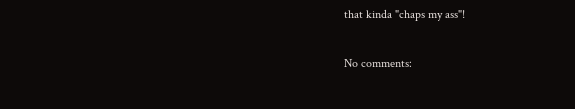that kinda "chaps my ass"!

No comments: